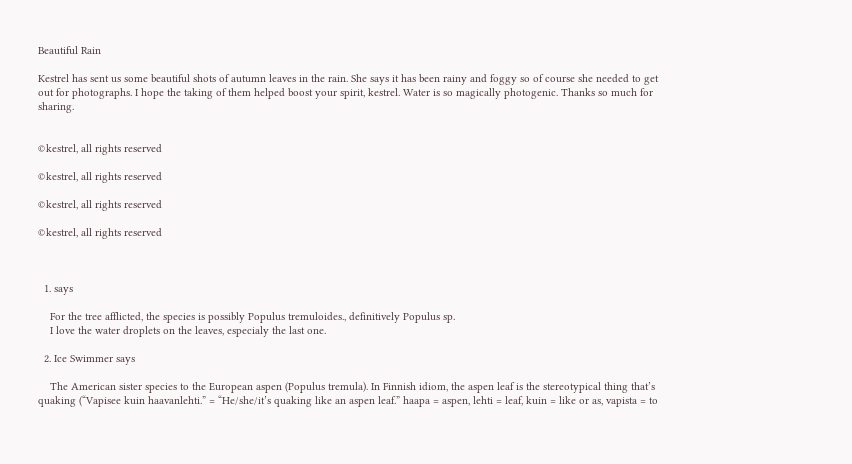Beautiful Rain

Kestrel has sent us some beautiful shots of autumn leaves in the rain. She says it has been rainy and foggy so of course she needed to get out for photographs. I hope the taking of them helped boost your spirit, kestrel. Water is so magically photogenic. Thanks so much for sharing.


©kestrel, all rights reserved

©kestrel, all rights reserved

©kestrel, all rights reserved

©kestrel, all rights reserved



  1. says

    For the tree afflicted, the species is possibly Populus tremuloides., definitively Populus sp.
    I love the water droplets on the leaves, especialy the last one.

  2. Ice Swimmer says

    The American sister species to the European aspen (Populus tremula). In Finnish idiom, the aspen leaf is the stereotypical thing that’s quaking (“Vapisee kuin haavanlehti.” = “He/she/it’s quaking like an aspen leaf.” haapa = aspen, lehti = leaf, kuin = like or as, vapista = to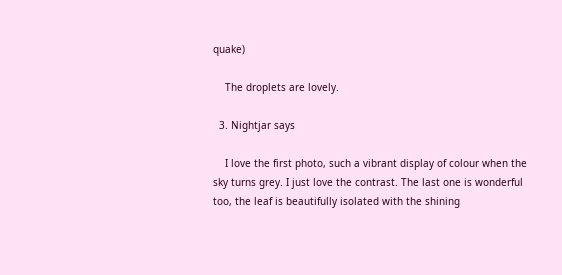quake)

    The droplets are lovely.

  3. Nightjar says

    I love the first photo, such a vibrant display of colour when the sky turns grey. I just love the contrast. The last one is wonderful too, the leaf is beautifully isolated with the shining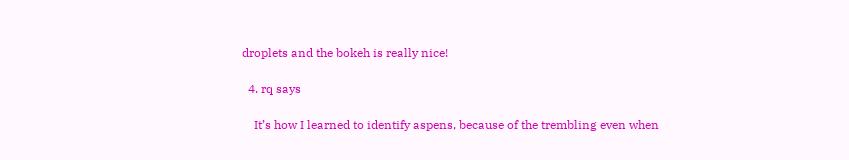droplets and the bokeh is really nice!

  4. rq says

    It’s how I learned to identify aspens, because of the trembling even when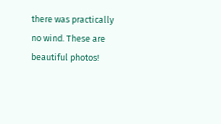there was practically no wind. These are beautiful photos!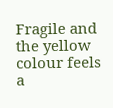Fragile and the yellow colour feels a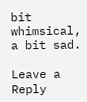bit whimsical, a bit sad.

Leave a Reply